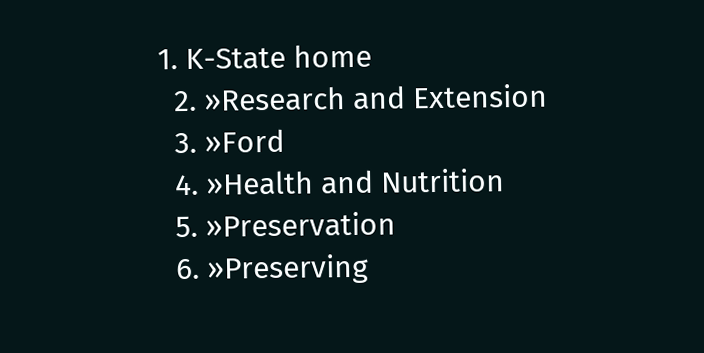1. K-State home
  2. »Research and Extension
  3. »Ford
  4. »Health and Nutrition
  5. »Preservation
  6. »Preserving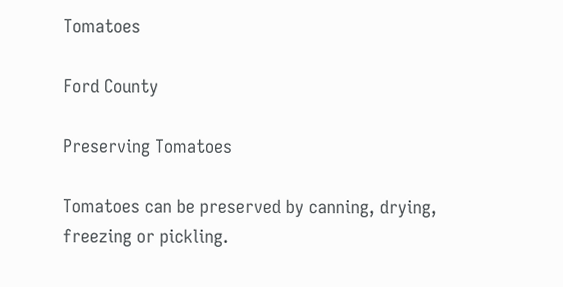Tomatoes

Ford County

Preserving Tomatoes

Tomatoes can be preserved by canning, drying, freezing or pickling.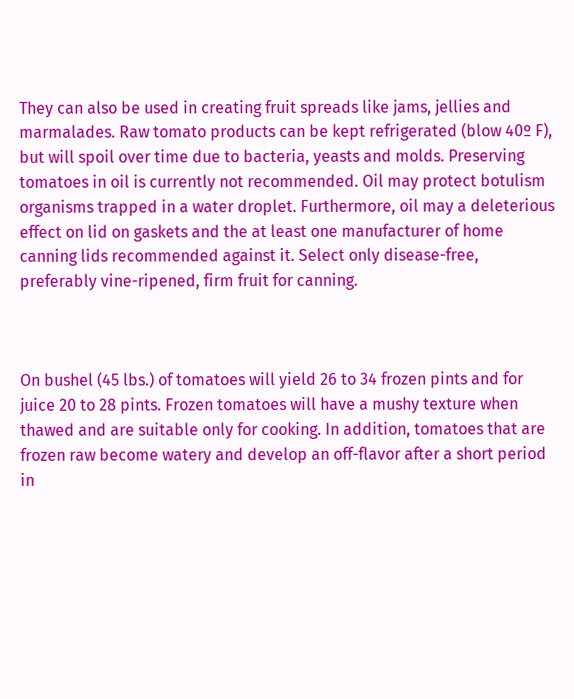They can also be used in creating fruit spreads like jams, jellies and marmalades. Raw tomato products can be kept refrigerated (blow 40º F), but will spoil over time due to bacteria, yeasts and molds. Preserving tomatoes in oil is currently not recommended. Oil may protect botulism organisms trapped in a water droplet. Furthermore, oil may a deleterious effect on lid on gaskets and the at least one manufacturer of home canning lids recommended against it. Select only disease-free, preferably vine-ripened, firm fruit for canning.



On bushel (45 lbs.) of tomatoes will yield 26 to 34 frozen pints and for juice 20 to 28 pints. Frozen tomatoes will have a mushy texture when thawed and are suitable only for cooking. In addition, tomatoes that are frozen raw become watery and develop an off-flavor after a short period in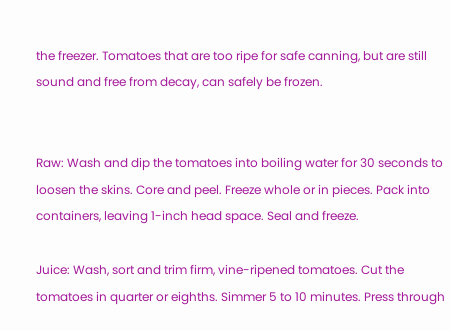the freezer. Tomatoes that are too ripe for safe canning, but are still sound and free from decay, can safely be frozen.


Raw: Wash and dip the tomatoes into boiling water for 30 seconds to loosen the skins. Core and peel. Freeze whole or in pieces. Pack into containers, leaving 1-inch head space. Seal and freeze.

Juice: Wash, sort and trim firm, vine-ripened tomatoes. Cut the tomatoes in quarter or eighths. Simmer 5 to 10 minutes. Press through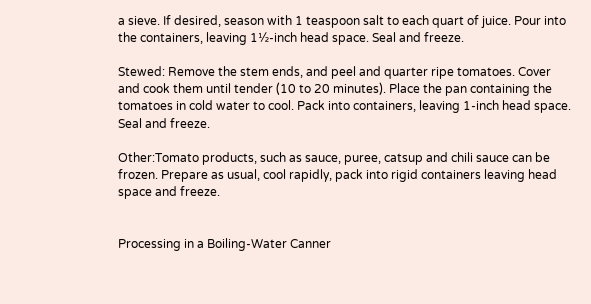a sieve. If desired, season with 1 teaspoon salt to each quart of juice. Pour into the containers, leaving 1½-inch head space. Seal and freeze.

Stewed: Remove the stem ends, and peel and quarter ripe tomatoes. Cover and cook them until tender (10 to 20 minutes). Place the pan containing the tomatoes in cold water to cool. Pack into containers, leaving 1-inch head space. Seal and freeze.

Other:Tomato products, such as sauce, puree, catsup and chili sauce can be frozen. Prepare as usual, cool rapidly, pack into rigid containers leaving head space and freeze.


Processing in a Boiling-Water Canner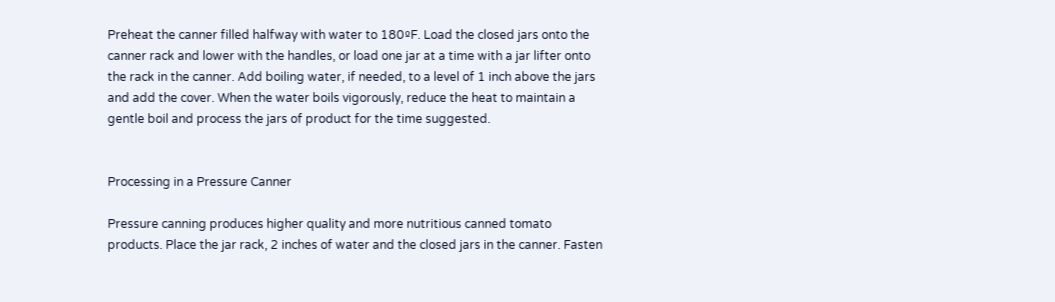Preheat the canner filled halfway with water to 180ºF. Load the closed jars onto the canner rack and lower with the handles, or load one jar at a time with a jar lifter onto the rack in the canner. Add boiling water, if needed, to a level of 1 inch above the jars and add the cover. When the water boils vigorously, reduce the heat to maintain a gentle boil and process the jars of product for the time suggested.


Processing in a Pressure Canner

Pressure canning produces higher quality and more nutritious canned tomato products. Place the jar rack, 2 inches of water and the closed jars in the canner. Fasten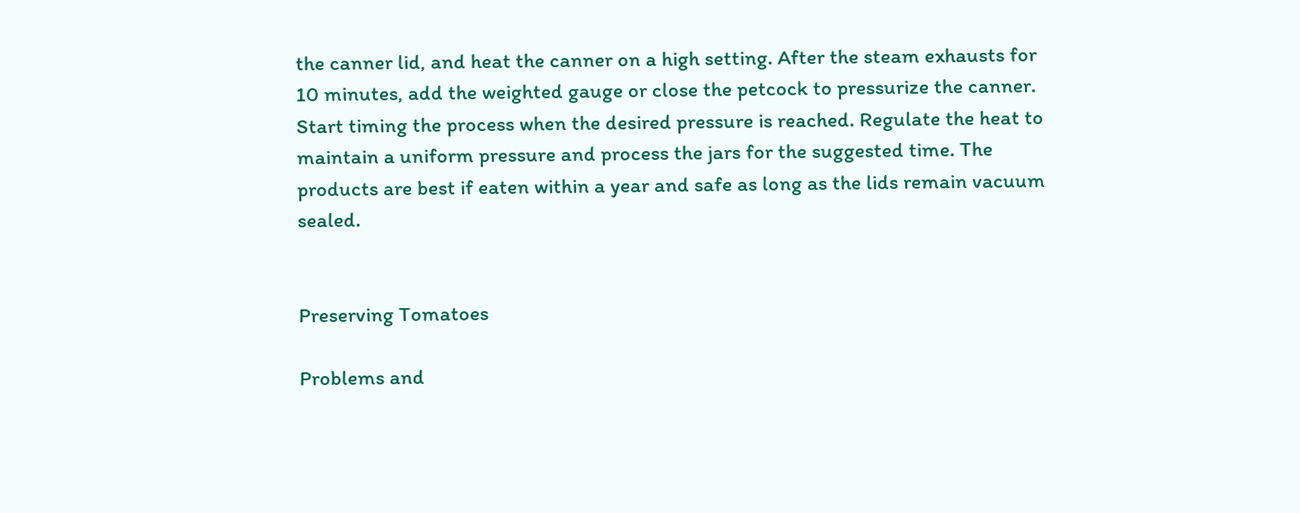the canner lid, and heat the canner on a high setting. After the steam exhausts for 10 minutes, add the weighted gauge or close the petcock to pressurize the canner. Start timing the process when the desired pressure is reached. Regulate the heat to maintain a uniform pressure and process the jars for the suggested time. The products are best if eaten within a year and safe as long as the lids remain vacuum sealed.


Preserving Tomatoes

Problems and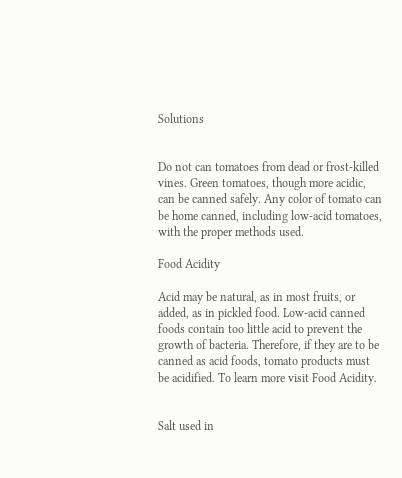Solutions


Do not can tomatoes from dead or frost-killed vines. Green tomatoes, though more acidic, can be canned safely. Any color of tomato can be home canned, including low-acid tomatoes, with the proper methods used.

Food Acidity

Acid may be natural, as in most fruits, or added, as in pickled food. Low-acid canned foods contain too little acid to prevent the growth of bacteria. Therefore, if they are to be canned as acid foods, tomato products must be acidified. To learn more visit Food Acidity.


Salt used in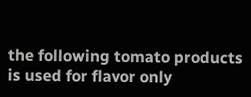the following tomato products is used for flavor only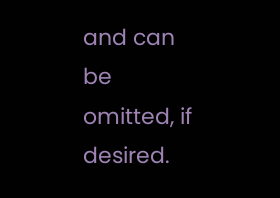and can be omitted, if desired.